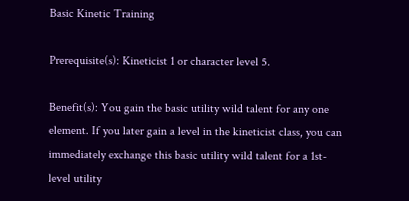Basic Kinetic Training

Prerequisite(s): Kineticist 1 or character level 5.

Benefit(s): You gain the basic utility wild talent for any one element. If you later gain a level in the kineticist class, you can immediately exchange this basic utility wild talent for a 1st-level utility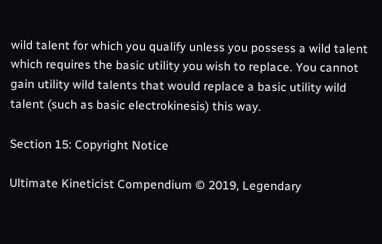wild talent for which you qualify unless you possess a wild talent which requires the basic utility you wish to replace. You cannot gain utility wild talents that would replace a basic utility wild talent (such as basic electrokinesis) this way.

Section 15: Copyright Notice

Ultimate Kineticist Compendium © 2019, Legendary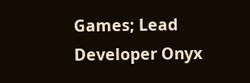Games; Lead Developer Onyx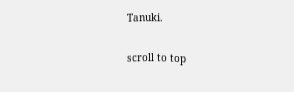Tanuki.

scroll to top